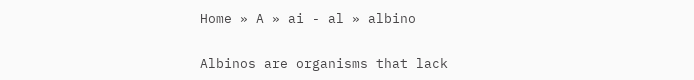Home » A » ai - al » albino


Albinos are organisms that lack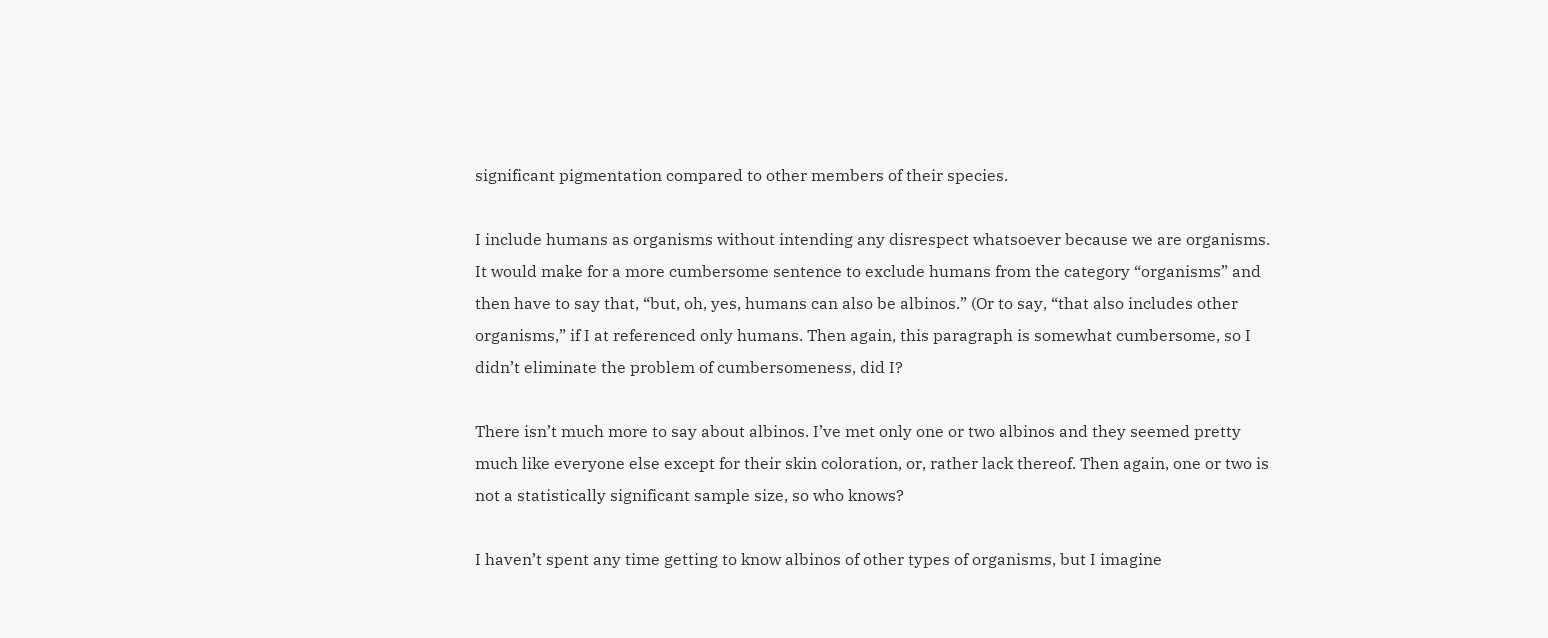significant pigmentation compared to other members of their species.

I include humans as organisms without intending any disrespect whatsoever because we are organisms. It would make for a more cumbersome sentence to exclude humans from the category “organisms” and then have to say that, “but, oh, yes, humans can also be albinos.” (Or to say, “that also includes other organisms,” if I at referenced only humans. Then again, this paragraph is somewhat cumbersome, so I didn’t eliminate the problem of cumbersomeness, did I?

There isn’t much more to say about albinos. I’ve met only one or two albinos and they seemed pretty much like everyone else except for their skin coloration, or, rather lack thereof. Then again, one or two is not a statistically significant sample size, so who knows?

I haven’t spent any time getting to know albinos of other types of organisms, but I imagine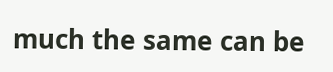much the same can be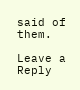said of them.

Leave a Reply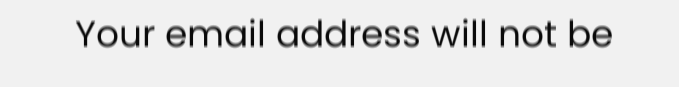Your email address will not be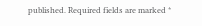published. Required fields are marked *